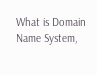What is Domain Name System,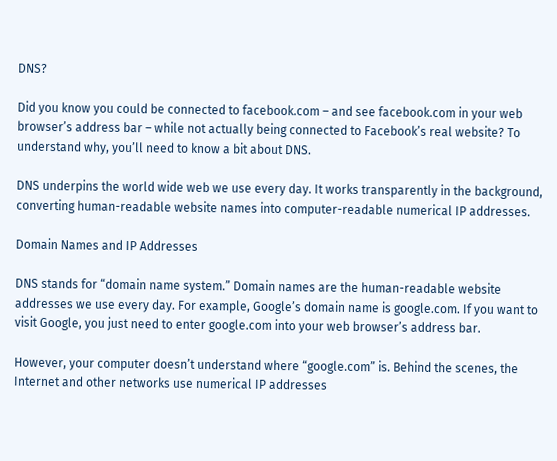DNS?

Did you know you could be connected to facebook.com – and see facebook.com in your web browser’s address bar – while not actually being connected to Facebook’s real website? To understand why, you’ll need to know a bit about DNS.

DNS underpins the world wide web we use every day. It works transparently in the background, converting human-readable website names into computer-readable numerical IP addresses.

Domain Names and IP Addresses

DNS stands for “domain name system.” Domain names are the human-readable website addresses we use every day. For example, Google’s domain name is google.com. If you want to visit Google, you just need to enter google.com into your web browser’s address bar.

However, your computer doesn’t understand where “google.com” is. Behind the scenes, the Internet and other networks use numerical IP addresses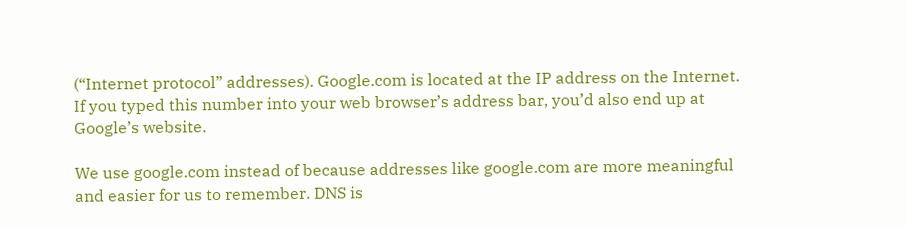(“Internet protocol” addresses). Google.com is located at the IP address on the Internet. If you typed this number into your web browser’s address bar, you’d also end up at Google’s website.

We use google.com instead of because addresses like google.com are more meaningful and easier for us to remember. DNS is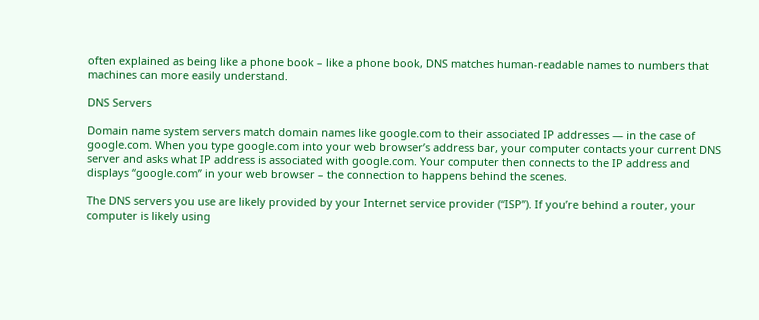often explained as being like a phone book – like a phone book, DNS matches human-readable names to numbers that machines can more easily understand.

DNS Servers

Domain name system servers match domain names like google.com to their associated IP addresses — in the case of google.com. When you type google.com into your web browser’s address bar, your computer contacts your current DNS server and asks what IP address is associated with google.com. Your computer then connects to the IP address and displays “google.com” in your web browser – the connection to happens behind the scenes.

The DNS servers you use are likely provided by your Internet service provider (“ISP”). If you’re behind a router, your computer is likely using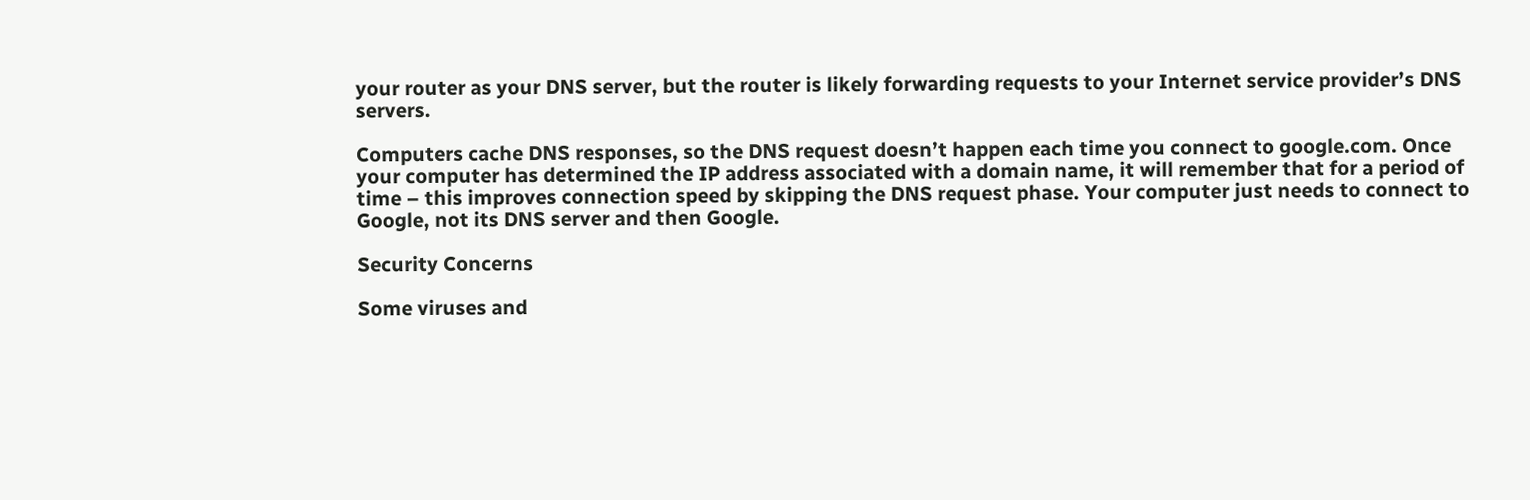your router as your DNS server, but the router is likely forwarding requests to your Internet service provider’s DNS servers.

Computers cache DNS responses, so the DNS request doesn’t happen each time you connect to google.com. Once your computer has determined the IP address associated with a domain name, it will remember that for a period of time – this improves connection speed by skipping the DNS request phase. Your computer just needs to connect to Google, not its DNS server and then Google.

Security Concerns

Some viruses and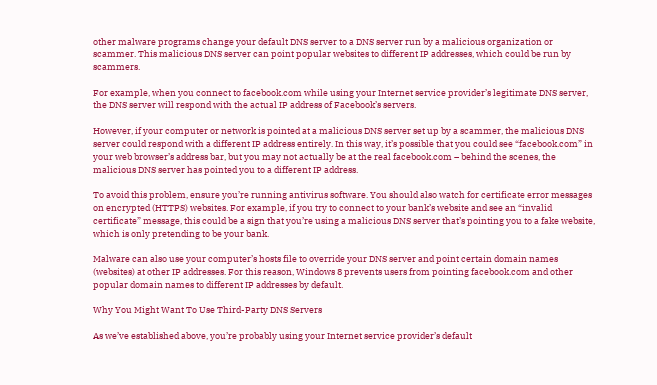other malware programs change your default DNS server to a DNS server run by a malicious organization or scammer. This malicious DNS server can point popular websites to different IP addresses, which could be run by scammers.

For example, when you connect to facebook.com while using your Internet service provider’s legitimate DNS server, the DNS server will respond with the actual IP address of Facebook’s servers.

However, if your computer or network is pointed at a malicious DNS server set up by a scammer, the malicious DNS server could respond with a different IP address entirely. In this way, it’s possible that you could see “facebook.com” in your web browser’s address bar, but you may not actually be at the real facebook.com – behind the scenes, the malicious DNS server has pointed you to a different IP address.

To avoid this problem, ensure you’re running antivirus software. You should also watch for certificate error messages on encrypted (HTTPS) websites. For example, if you try to connect to your bank’s website and see an “invalid certificate” message, this could be a sign that you’re using a malicious DNS server that’s pointing you to a fake website, which is only pretending to be your bank.

Malware can also use your computer’s hosts file to override your DNS server and point certain domain names (websites) at other IP addresses. For this reason, Windows 8 prevents users from pointing facebook.com and other popular domain names to different IP addresses by default.

Why You Might Want To Use Third-Party DNS Servers

As we’ve established above, you’re probably using your Internet service provider’s default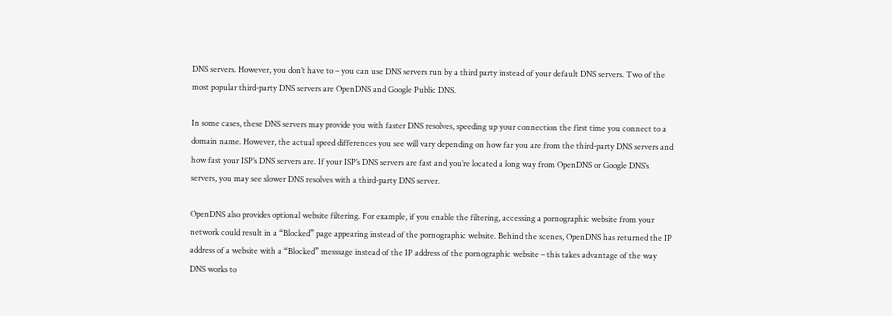DNS servers. However, you don’t have to – you can use DNS servers run by a third party instead of your default DNS servers. Two of the most popular third-party DNS servers are OpenDNS and Google Public DNS.

In some cases, these DNS servers may provide you with faster DNS resolves, speeding up your connection the first time you connect to a domain name. However, the actual speed differences you see will vary depending on how far you are from the third-party DNS servers and how fast your ISP’s DNS servers are. If your ISP’s DNS servers are fast and you’re located a long way from OpenDNS or Google DNS’s servers, you may see slower DNS resolves with a third-party DNS server.

OpenDNS also provides optional website filtering. For example, if you enable the filtering, accessing a pornographic website from your network could result in a “Blocked” page appearing instead of the pornographic website. Behind the scenes, OpenDNS has returned the IP address of a website with a “Blocked” messsage instead of the IP address of the pornographic website – this takes advantage of the way DNS works to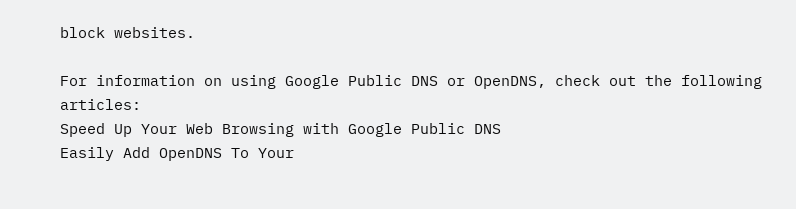block websites.

For information on using Google Public DNS or OpenDNS, check out the following articles:
Speed Up Your Web Browsing with Google Public DNS
Easily Add OpenDNS To Your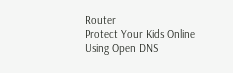Router
Protect Your Kids Online Using Open DNS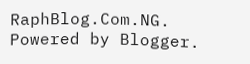RaphBlog.Com.NG. Powered by Blogger.